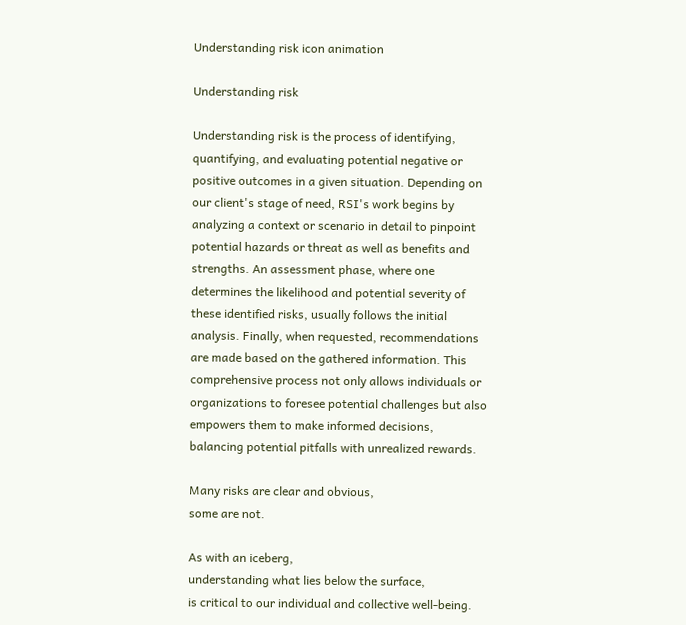Understanding risk icon animation

Understanding risk

Understanding risk is the process of identifying, quantifying, and evaluating potential negative or positive outcomes in a given situation. Depending on our client's stage of need, RSI's work begins by analyzing a context or scenario in detail to pinpoint potential hazards or threat as well as benefits and strengths. An assessment phase, where one determines the likelihood and potential severity of these identified risks, usually follows the initial analysis. Finally, when requested, recommendations are made based on the gathered information. This comprehensive process not only allows individuals or organizations to foresee potential challenges but also empowers them to make informed decisions, balancing potential pitfalls with unrealized rewards.

Many risks are clear and obvious,
some are not.

As with an iceberg,
understanding what lies below the surface,
is critical to our individual and collective well-being.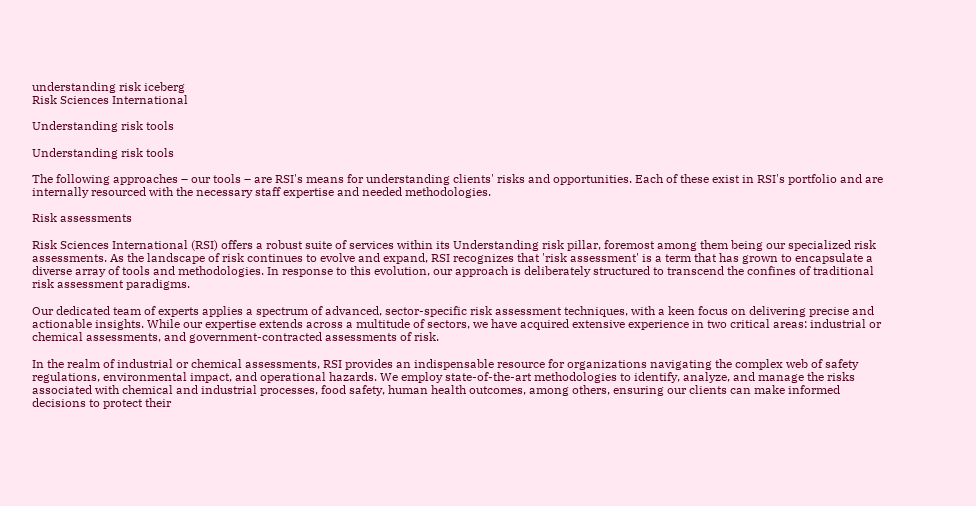understanding risk iceberg
Risk Sciences International

Understanding risk tools

Understanding risk tools

The following approaches – our tools – are RSI's means for understanding clients' risks and opportunities. Each of these exist in RSI's portfolio and are internally resourced with the necessary staff expertise and needed methodologies.

Risk assessments

Risk Sciences International (RSI) offers a robust suite of services within its Understanding risk pillar, foremost among them being our specialized risk assessments. As the landscape of risk continues to evolve and expand, RSI recognizes that 'risk assessment' is a term that has grown to encapsulate a diverse array of tools and methodologies. In response to this evolution, our approach is deliberately structured to transcend the confines of traditional risk assessment paradigms.

Our dedicated team of experts applies a spectrum of advanced, sector-specific risk assessment techniques, with a keen focus on delivering precise and actionable insights. While our expertise extends across a multitude of sectors, we have acquired extensive experience in two critical areas: industrial or chemical assessments, and government-contracted assessments of risk.

In the realm of industrial or chemical assessments, RSI provides an indispensable resource for organizations navigating the complex web of safety regulations, environmental impact, and operational hazards. We employ state-of-the-art methodologies to identify, analyze, and manage the risks associated with chemical and industrial processes, food safety, human health outcomes, among others, ensuring our clients can make informed decisions to protect their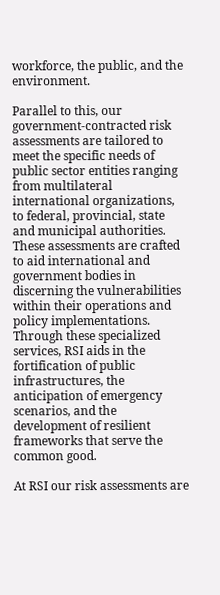workforce, the public, and the environment.

Parallel to this, our government-contracted risk assessments are tailored to meet the specific needs of public sector entities ranging from multilateral international organizations, to federal, provincial, state and municipal authorities. These assessments are crafted to aid international and government bodies in discerning the vulnerabilities within their operations and policy implementations. Through these specialized services, RSI aids in the fortification of public infrastructures, the anticipation of emergency scenarios, and the development of resilient frameworks that serve the common good.

At RSI our risk assessments are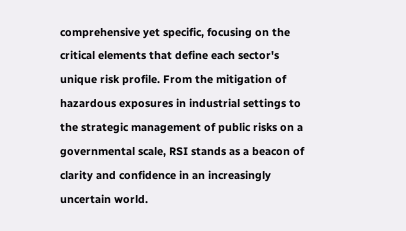comprehensive yet specific, focusing on the critical elements that define each sector's unique risk profile. From the mitigation of hazardous exposures in industrial settings to the strategic management of public risks on a governmental scale, RSI stands as a beacon of clarity and confidence in an increasingly uncertain world.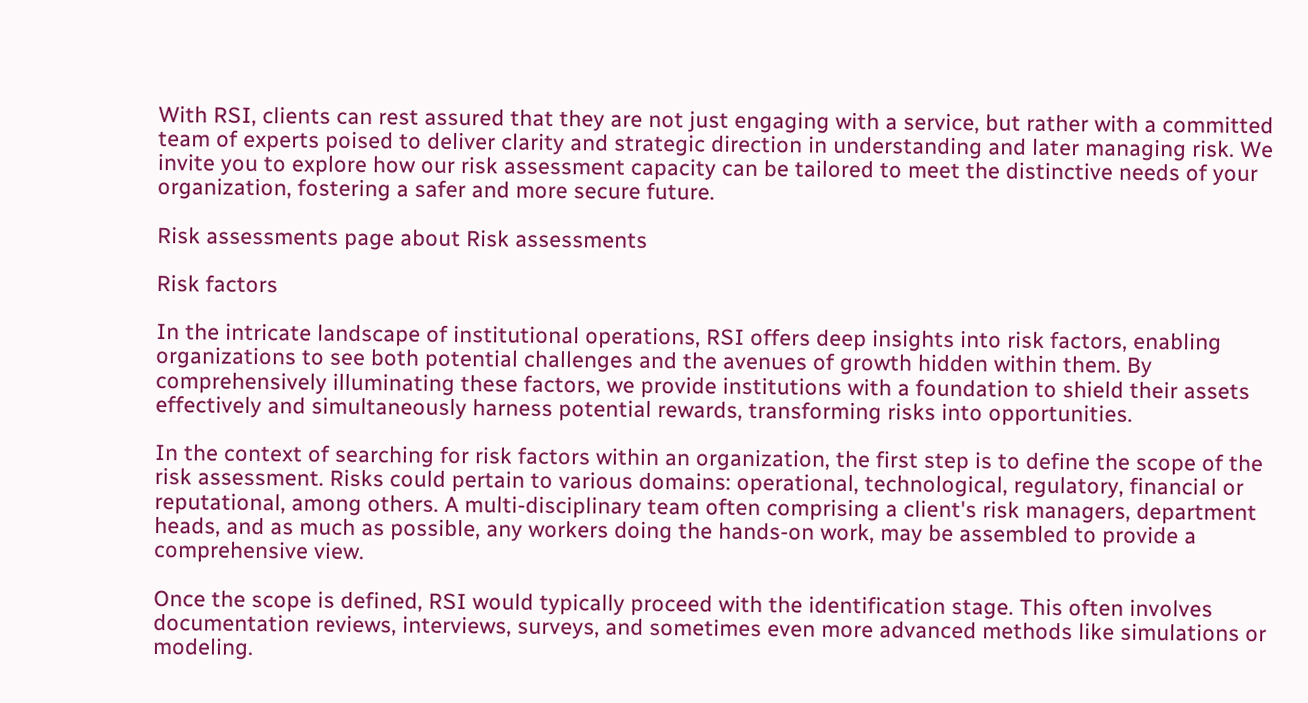With RSI, clients can rest assured that they are not just engaging with a service, but rather with a committed team of experts poised to deliver clarity and strategic direction in understanding and later managing risk. We invite you to explore how our risk assessment capacity can be tailored to meet the distinctive needs of your organization, fostering a safer and more secure future.

Risk assessments page about Risk assessments

Risk factors

In the intricate landscape of institutional operations, RSI offers deep insights into risk factors, enabling organizations to see both potential challenges and the avenues of growth hidden within them. By comprehensively illuminating these factors, we provide institutions with a foundation to shield their assets effectively and simultaneously harness potential rewards, transforming risks into opportunities.

In the context of searching for risk factors within an organization, the first step is to define the scope of the risk assessment. Risks could pertain to various domains: operational, technological, regulatory, financial or reputational, among others. A multi-disciplinary team often comprising a client's risk managers, department heads, and as much as possible, any workers doing the hands-on work, may be assembled to provide a comprehensive view.

Once the scope is defined, RSI would typically proceed with the identification stage. This often involves documentation reviews, interviews, surveys, and sometimes even more advanced methods like simulations or modeling.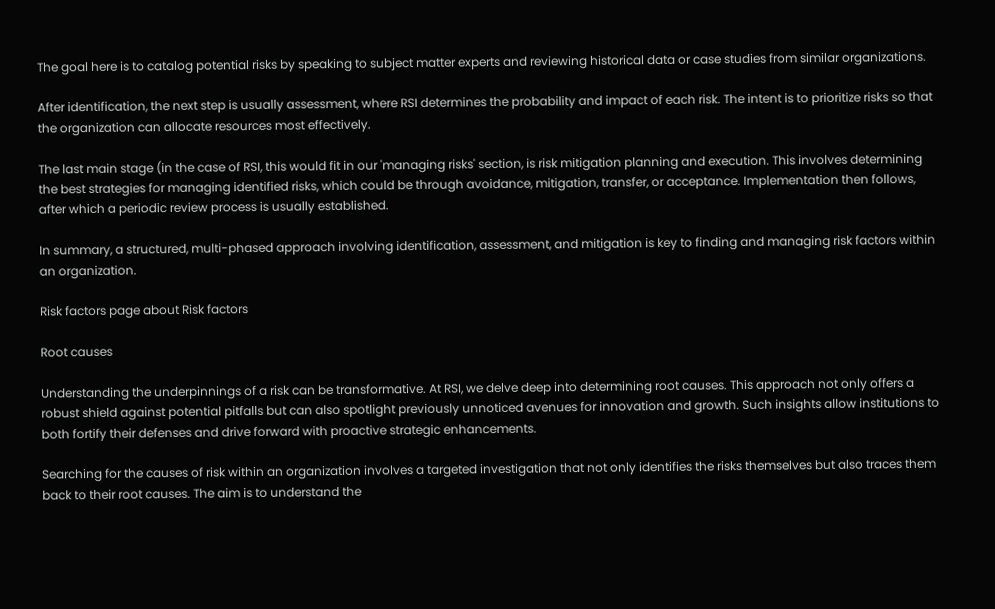The goal here is to catalog potential risks by speaking to subject matter experts and reviewing historical data or case studies from similar organizations.

After identification, the next step is usually assessment, where RSI determines the probability and impact of each risk. The intent is to prioritize risks so that the organization can allocate resources most effectively.

The last main stage (in the case of RSI, this would fit in our 'managing risks' section, is risk mitigation planning and execution. This involves determining the best strategies for managing identified risks, which could be through avoidance, mitigation, transfer, or acceptance. Implementation then follows, after which a periodic review process is usually established.

In summary, a structured, multi-phased approach involving identification, assessment, and mitigation is key to finding and managing risk factors within an organization.

Risk factors page about Risk factors

Root causes

Understanding the underpinnings of a risk can be transformative. At RSI, we delve deep into determining root causes. This approach not only offers a robust shield against potential pitfalls but can also spotlight previously unnoticed avenues for innovation and growth. Such insights allow institutions to both fortify their defenses and drive forward with proactive strategic enhancements.

Searching for the causes of risk within an organization involves a targeted investigation that not only identifies the risks themselves but also traces them back to their root causes. The aim is to understand the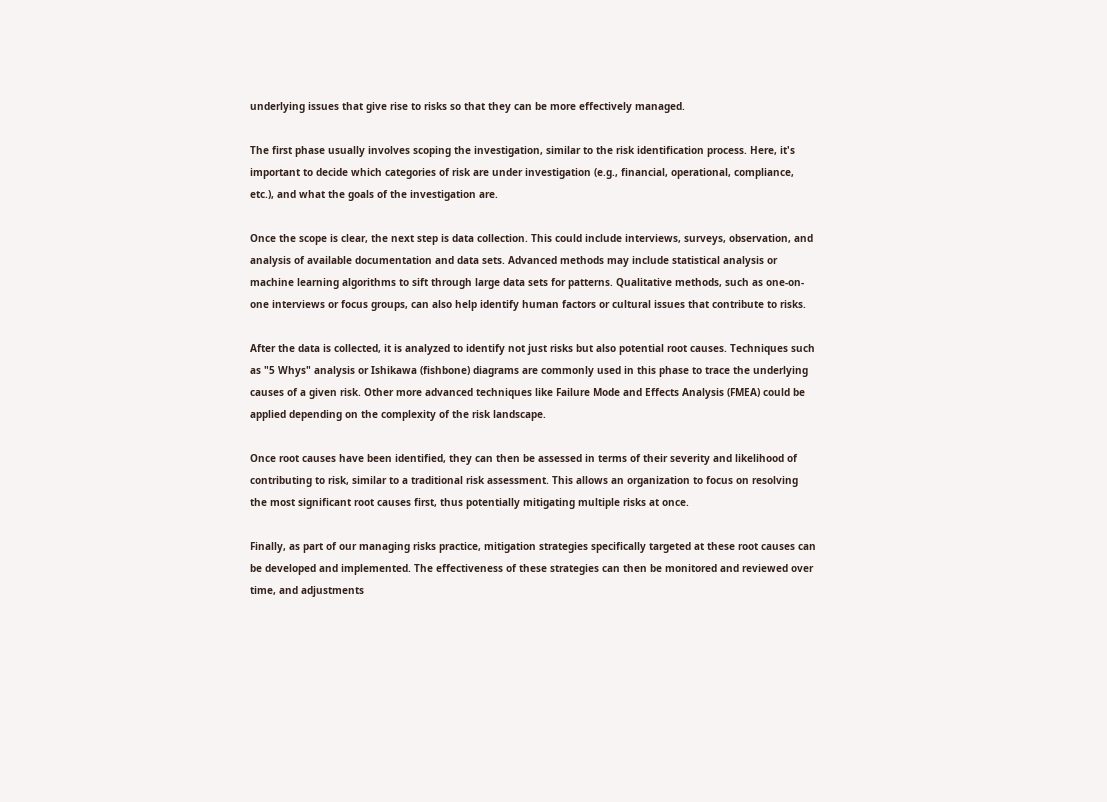underlying issues that give rise to risks so that they can be more effectively managed.

The first phase usually involves scoping the investigation, similar to the risk identification process. Here, it's important to decide which categories of risk are under investigation (e.g., financial, operational, compliance, etc.), and what the goals of the investigation are.

Once the scope is clear, the next step is data collection. This could include interviews, surveys, observation, and analysis of available documentation and data sets. Advanced methods may include statistical analysis or machine learning algorithms to sift through large data sets for patterns. Qualitative methods, such as one-on-one interviews or focus groups, can also help identify human factors or cultural issues that contribute to risks.

After the data is collected, it is analyzed to identify not just risks but also potential root causes. Techniques such as "5 Whys" analysis or Ishikawa (fishbone) diagrams are commonly used in this phase to trace the underlying causes of a given risk. Other more advanced techniques like Failure Mode and Effects Analysis (FMEA) could be applied depending on the complexity of the risk landscape.

Once root causes have been identified, they can then be assessed in terms of their severity and likelihood of contributing to risk, similar to a traditional risk assessment. This allows an organization to focus on resolving the most significant root causes first, thus potentially mitigating multiple risks at once.

Finally, as part of our managing risks practice, mitigation strategies specifically targeted at these root causes can be developed and implemented. The effectiveness of these strategies can then be monitored and reviewed over time, and adjustments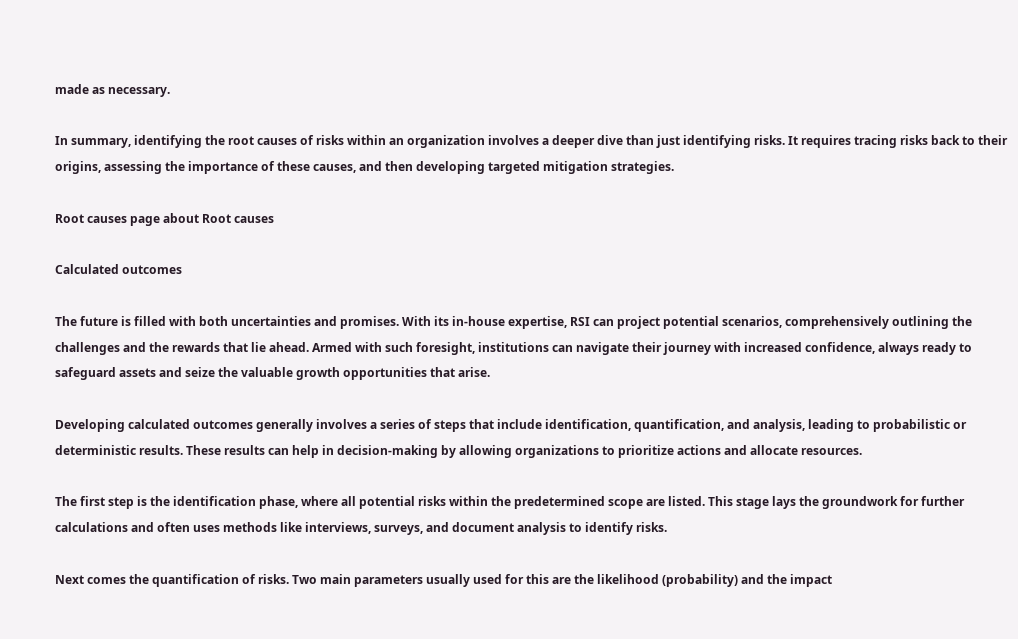made as necessary.

In summary, identifying the root causes of risks within an organization involves a deeper dive than just identifying risks. It requires tracing risks back to their origins, assessing the importance of these causes, and then developing targeted mitigation strategies.

Root causes page about Root causes

Calculated outcomes

The future is filled with both uncertainties and promises. With its in-house expertise, RSI can project potential scenarios, comprehensively outlining the challenges and the rewards that lie ahead. Armed with such foresight, institutions can navigate their journey with increased confidence, always ready to safeguard assets and seize the valuable growth opportunities that arise.

Developing calculated outcomes generally involves a series of steps that include identification, quantification, and analysis, leading to probabilistic or deterministic results. These results can help in decision-making by allowing organizations to prioritize actions and allocate resources.

The first step is the identification phase, where all potential risks within the predetermined scope are listed. This stage lays the groundwork for further calculations and often uses methods like interviews, surveys, and document analysis to identify risks.

Next comes the quantification of risks. Two main parameters usually used for this are the likelihood (probability) and the impact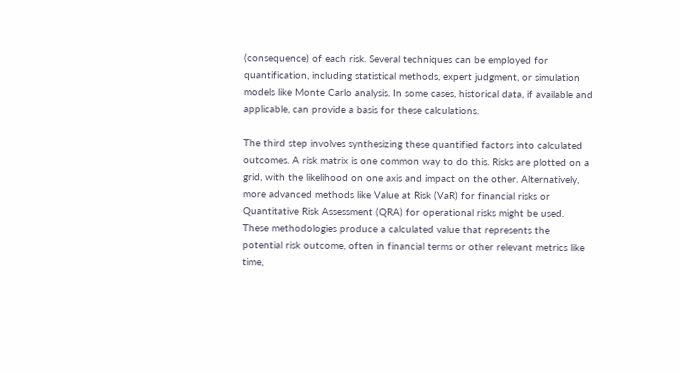(consequence) of each risk. Several techniques can be employed for quantification, including statistical methods, expert judgment, or simulation models like Monte Carlo analysis. In some cases, historical data, if available and applicable, can provide a basis for these calculations.

The third step involves synthesizing these quantified factors into calculated outcomes. A risk matrix is one common way to do this. Risks are plotted on a grid, with the likelihood on one axis and impact on the other. Alternatively, more advanced methods like Value at Risk (VaR) for financial risks or Quantitative Risk Assessment (QRA) for operational risks might be used. These methodologies produce a calculated value that represents the potential risk outcome, often in financial terms or other relevant metrics like time,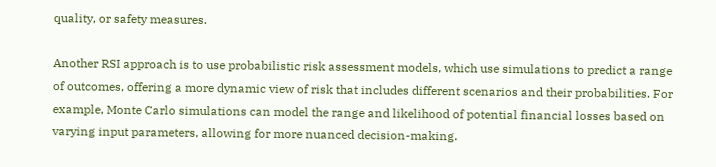quality, or safety measures.

Another RSI approach is to use probabilistic risk assessment models, which use simulations to predict a range of outcomes, offering a more dynamic view of risk that includes different scenarios and their probabilities. For example, Monte Carlo simulations can model the range and likelihood of potential financial losses based on varying input parameters, allowing for more nuanced decision-making.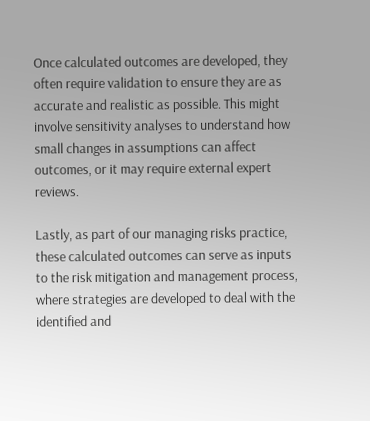Once calculated outcomes are developed, they often require validation to ensure they are as accurate and realistic as possible. This might involve sensitivity analyses to understand how small changes in assumptions can affect outcomes, or it may require external expert reviews.

Lastly, as part of our managing risks practice, these calculated outcomes can serve as inputs to the risk mitigation and management process, where strategies are developed to deal with the identified and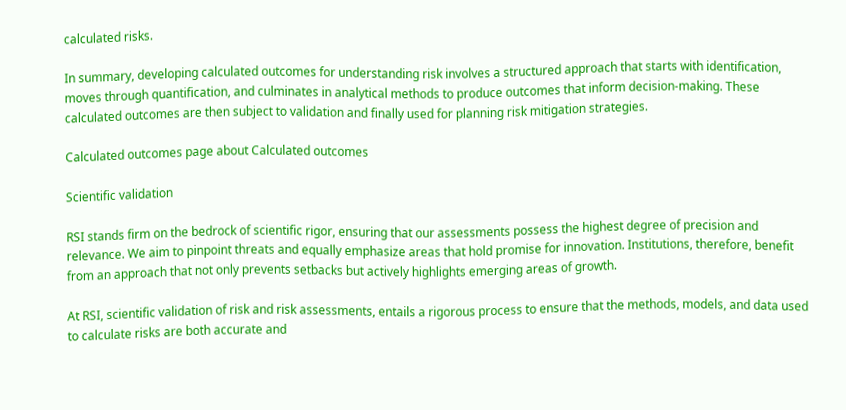calculated risks.

In summary, developing calculated outcomes for understanding risk involves a structured approach that starts with identification, moves through quantification, and culminates in analytical methods to produce outcomes that inform decision-making. These calculated outcomes are then subject to validation and finally used for planning risk mitigation strategies.

Calculated outcomes page about Calculated outcomes

Scientific validation

RSI stands firm on the bedrock of scientific rigor, ensuring that our assessments possess the highest degree of precision and relevance. We aim to pinpoint threats and equally emphasize areas that hold promise for innovation. Institutions, therefore, benefit from an approach that not only prevents setbacks but actively highlights emerging areas of growth.

At RSI, scientific validation of risk and risk assessments, entails a rigorous process to ensure that the methods, models, and data used to calculate risks are both accurate and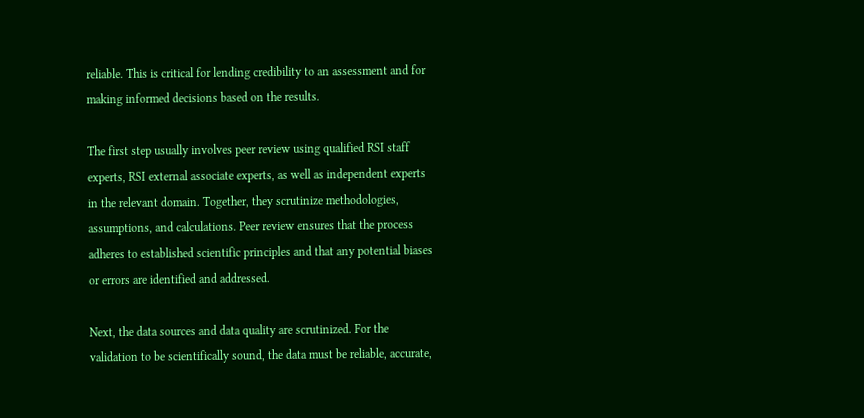reliable. This is critical for lending credibility to an assessment and for making informed decisions based on the results.

The first step usually involves peer review using qualified RSI staff experts, RSI external associate experts, as well as independent experts in the relevant domain. Together, they scrutinize methodologies, assumptions, and calculations. Peer review ensures that the process adheres to established scientific principles and that any potential biases or errors are identified and addressed.

Next, the data sources and data quality are scrutinized. For the validation to be scientifically sound, the data must be reliable, accurate,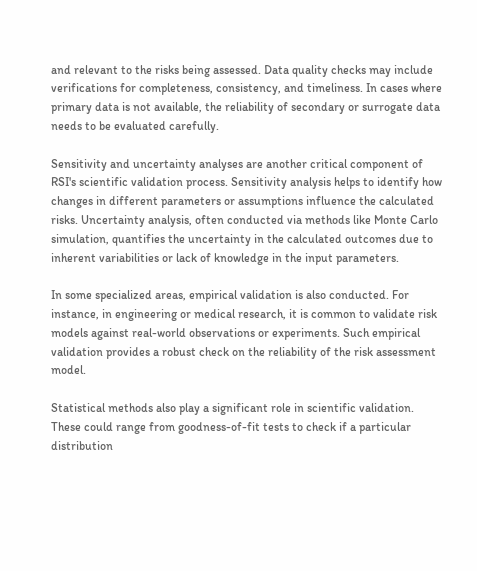and relevant to the risks being assessed. Data quality checks may include verifications for completeness, consistency, and timeliness. In cases where primary data is not available, the reliability of secondary or surrogate data needs to be evaluated carefully.

Sensitivity and uncertainty analyses are another critical component of RSI's scientific validation process. Sensitivity analysis helps to identify how changes in different parameters or assumptions influence the calculated risks. Uncertainty analysis, often conducted via methods like Monte Carlo simulation, quantifies the uncertainty in the calculated outcomes due to inherent variabilities or lack of knowledge in the input parameters.

In some specialized areas, empirical validation is also conducted. For instance, in engineering or medical research, it is common to validate risk models against real-world observations or experiments. Such empirical validation provides a robust check on the reliability of the risk assessment model.

Statistical methods also play a significant role in scientific validation. These could range from goodness-of-fit tests to check if a particular distribution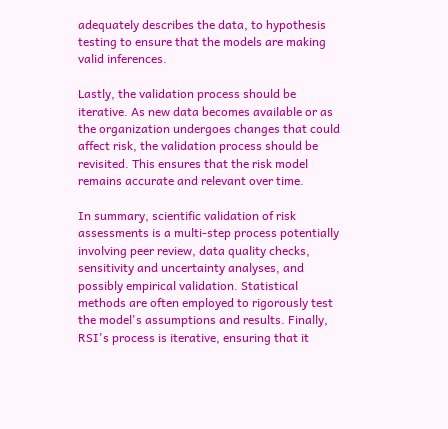adequately describes the data, to hypothesis testing to ensure that the models are making valid inferences.

Lastly, the validation process should be iterative. As new data becomes available or as the organization undergoes changes that could affect risk, the validation process should be revisited. This ensures that the risk model remains accurate and relevant over time.

In summary, scientific validation of risk assessments is a multi-step process potentially involving peer review, data quality checks, sensitivity and uncertainty analyses, and possibly empirical validation. Statistical methods are often employed to rigorously test the model's assumptions and results. Finally, RSI's process is iterative, ensuring that it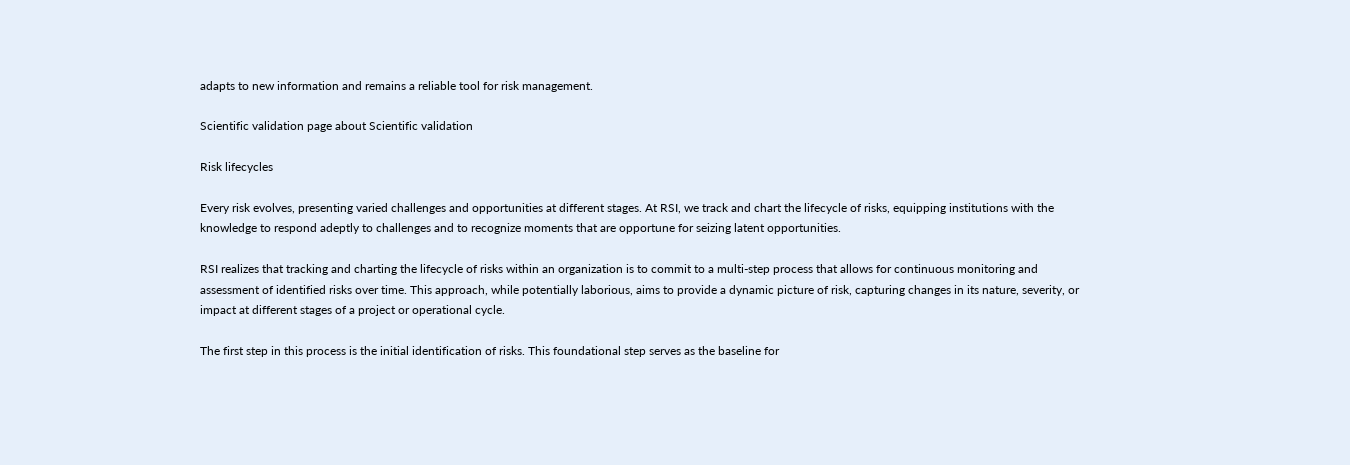adapts to new information and remains a reliable tool for risk management.

Scientific validation page about Scientific validation

Risk lifecycles

Every risk evolves, presenting varied challenges and opportunities at different stages. At RSI, we track and chart the lifecycle of risks, equipping institutions with the knowledge to respond adeptly to challenges and to recognize moments that are opportune for seizing latent opportunities.

RSI realizes that tracking and charting the lifecycle of risks within an organization is to commit to a multi-step process that allows for continuous monitoring and assessment of identified risks over time. This approach, while potentially laborious, aims to provide a dynamic picture of risk, capturing changes in its nature, severity, or impact at different stages of a project or operational cycle.

The first step in this process is the initial identification of risks. This foundational step serves as the baseline for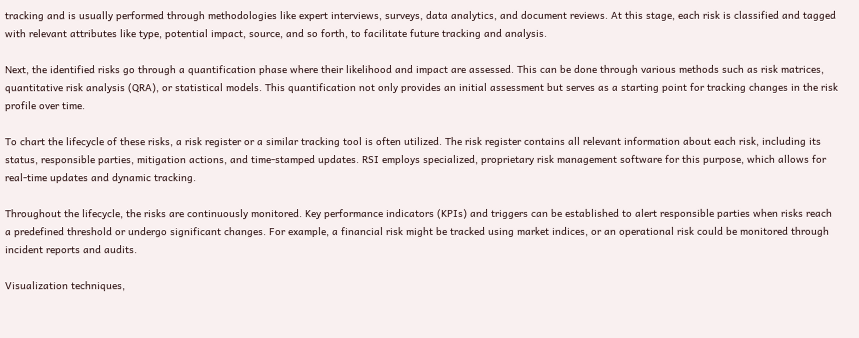tracking and is usually performed through methodologies like expert interviews, surveys, data analytics, and document reviews. At this stage, each risk is classified and tagged with relevant attributes like type, potential impact, source, and so forth, to facilitate future tracking and analysis.

Next, the identified risks go through a quantification phase where their likelihood and impact are assessed. This can be done through various methods such as risk matrices, quantitative risk analysis (QRA), or statistical models. This quantification not only provides an initial assessment but serves as a starting point for tracking changes in the risk profile over time.

To chart the lifecycle of these risks, a risk register or a similar tracking tool is often utilized. The risk register contains all relevant information about each risk, including its status, responsible parties, mitigation actions, and time-stamped updates. RSI employs specialized, proprietary risk management software for this purpose, which allows for real-time updates and dynamic tracking.

Throughout the lifecycle, the risks are continuously monitored. Key performance indicators (KPIs) and triggers can be established to alert responsible parties when risks reach a predefined threshold or undergo significant changes. For example, a financial risk might be tracked using market indices, or an operational risk could be monitored through incident reports and audits.

Visualization techniques,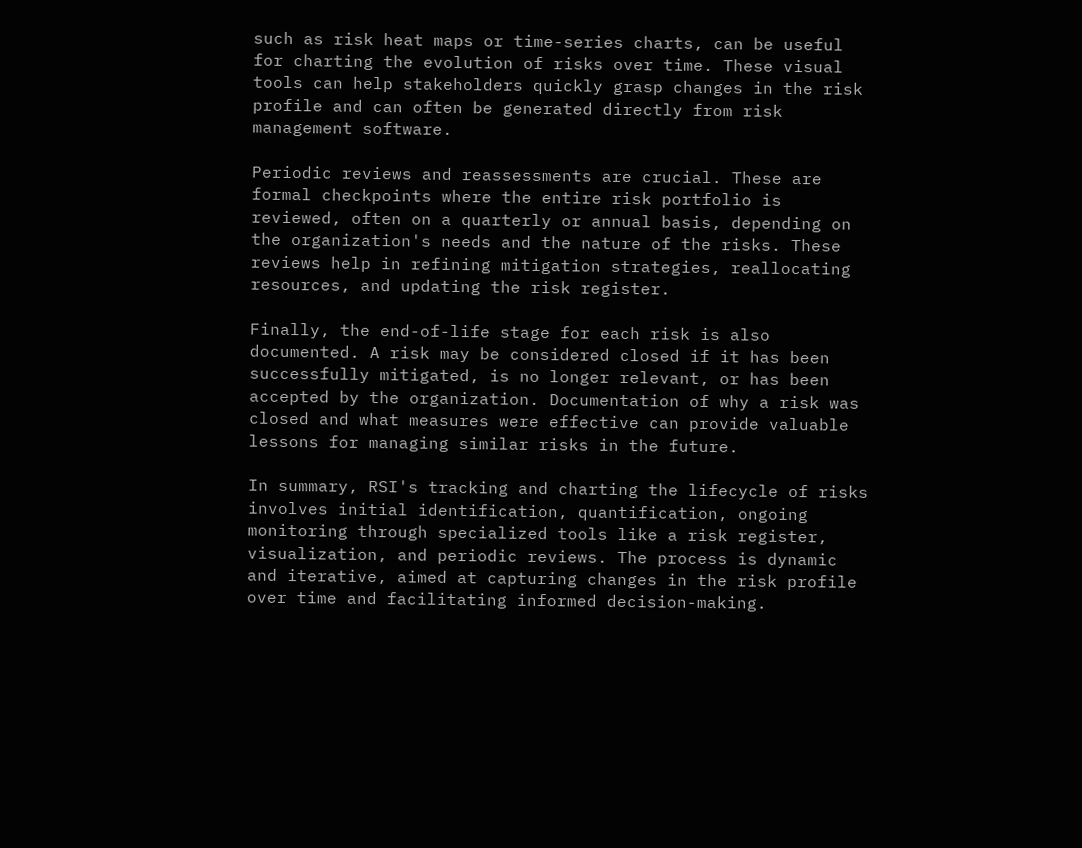such as risk heat maps or time-series charts, can be useful for charting the evolution of risks over time. These visual tools can help stakeholders quickly grasp changes in the risk profile and can often be generated directly from risk management software.

Periodic reviews and reassessments are crucial. These are formal checkpoints where the entire risk portfolio is reviewed, often on a quarterly or annual basis, depending on the organization's needs and the nature of the risks. These reviews help in refining mitigation strategies, reallocating resources, and updating the risk register.

Finally, the end-of-life stage for each risk is also documented. A risk may be considered closed if it has been successfully mitigated, is no longer relevant, or has been accepted by the organization. Documentation of why a risk was closed and what measures were effective can provide valuable lessons for managing similar risks in the future.

In summary, RSI's tracking and charting the lifecycle of risks involves initial identification, quantification, ongoing monitoring through specialized tools like a risk register, visualization, and periodic reviews. The process is dynamic and iterative, aimed at capturing changes in the risk profile over time and facilitating informed decision-making.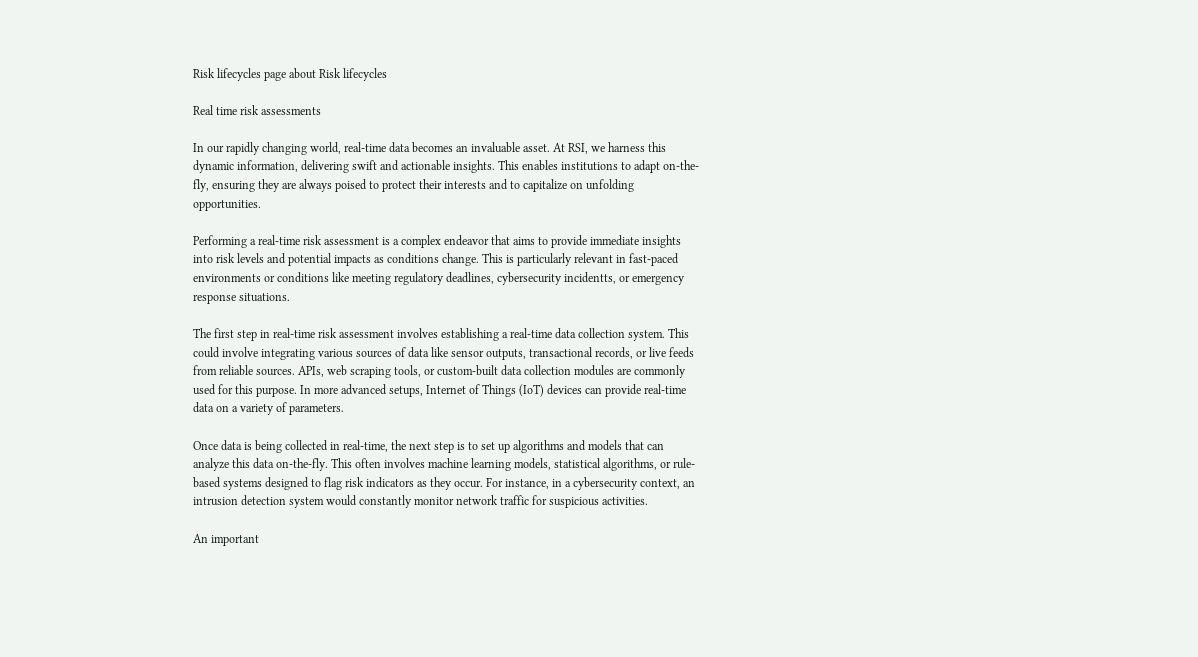Risk lifecycles page about Risk lifecycles

Real time risk assessments

In our rapidly changing world, real-time data becomes an invaluable asset. At RSI, we harness this dynamic information, delivering swift and actionable insights. This enables institutions to adapt on-the-fly, ensuring they are always poised to protect their interests and to capitalize on unfolding opportunities.

Performing a real-time risk assessment is a complex endeavor that aims to provide immediate insights into risk levels and potential impacts as conditions change. This is particularly relevant in fast-paced environments or conditions like meeting regulatory deadlines, cybersecurity incidentts, or emergency response situations.

The first step in real-time risk assessment involves establishing a real-time data collection system. This could involve integrating various sources of data like sensor outputs, transactional records, or live feeds from reliable sources. APIs, web scraping tools, or custom-built data collection modules are commonly used for this purpose. In more advanced setups, Internet of Things (IoT) devices can provide real-time data on a variety of parameters.

Once data is being collected in real-time, the next step is to set up algorithms and models that can analyze this data on-the-fly. This often involves machine learning models, statistical algorithms, or rule-based systems designed to flag risk indicators as they occur. For instance, in a cybersecurity context, an intrusion detection system would constantly monitor network traffic for suspicious activities.

An important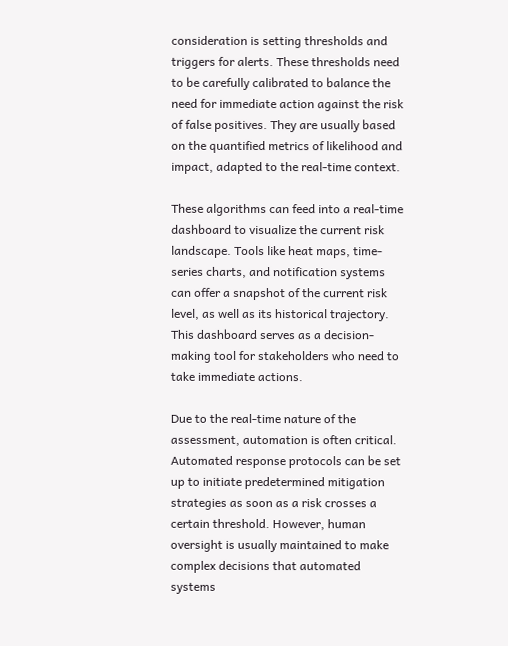consideration is setting thresholds and triggers for alerts. These thresholds need to be carefully calibrated to balance the need for immediate action against the risk of false positives. They are usually based on the quantified metrics of likelihood and impact, adapted to the real-time context.

These algorithms can feed into a real-time dashboard to visualize the current risk landscape. Tools like heat maps, time-series charts, and notification systems can offer a snapshot of the current risk level, as well as its historical trajectory. This dashboard serves as a decision-making tool for stakeholders who need to take immediate actions.

Due to the real-time nature of the assessment, automation is often critical. Automated response protocols can be set up to initiate predetermined mitigation strategies as soon as a risk crosses a certain threshold. However, human oversight is usually maintained to make complex decisions that automated systems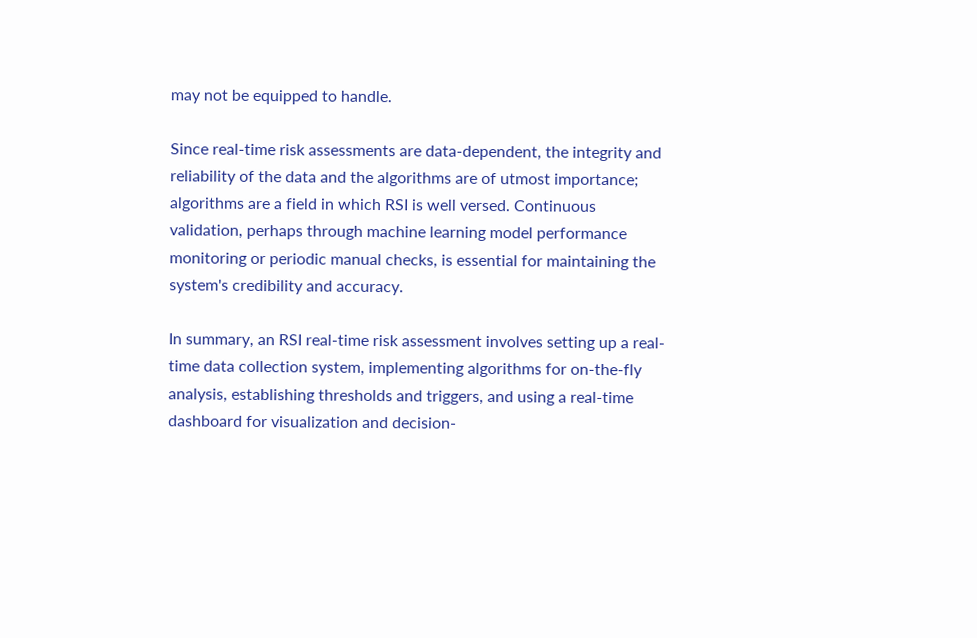may not be equipped to handle.

Since real-time risk assessments are data-dependent, the integrity and reliability of the data and the algorithms are of utmost importance; algorithms are a field in which RSI is well versed. Continuous validation, perhaps through machine learning model performance monitoring or periodic manual checks, is essential for maintaining the system's credibility and accuracy.

In summary, an RSI real-time risk assessment involves setting up a real-time data collection system, implementing algorithms for on-the-fly analysis, establishing thresholds and triggers, and using a real-time dashboard for visualization and decision-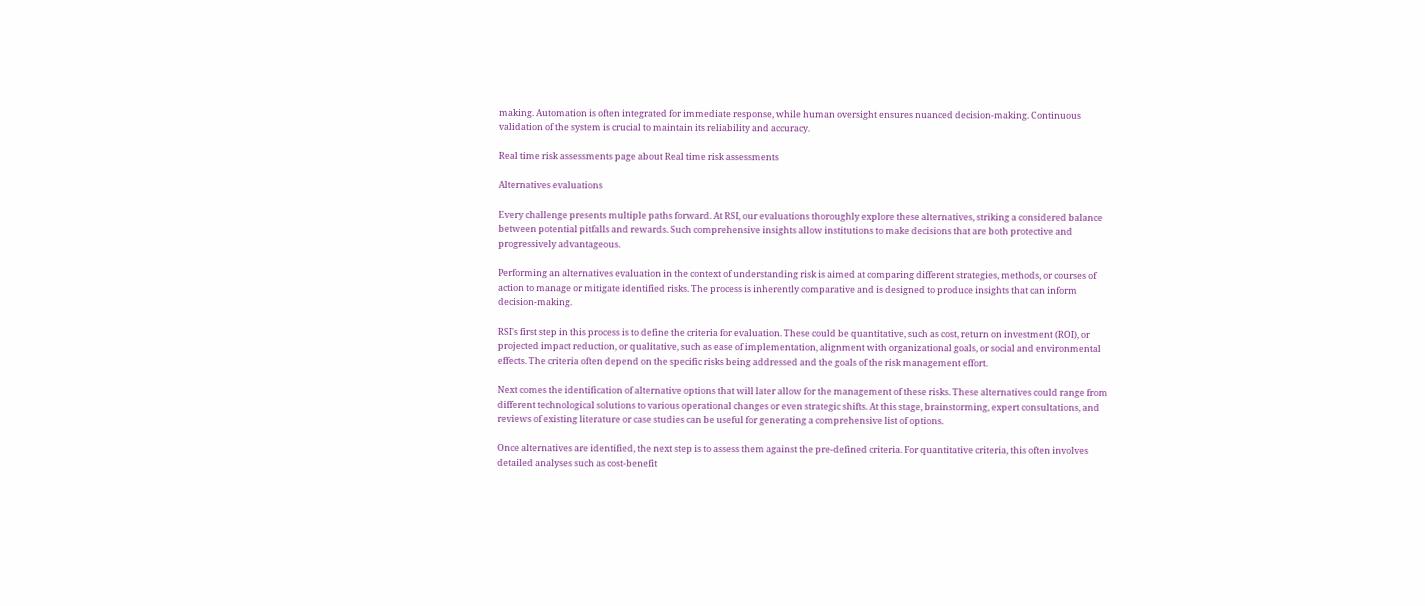making. Automation is often integrated for immediate response, while human oversight ensures nuanced decision-making. Continuous validation of the system is crucial to maintain its reliability and accuracy.

Real time risk assessments page about Real time risk assessments

Alternatives evaluations

Every challenge presents multiple paths forward. At RSI, our evaluations thoroughly explore these alternatives, striking a considered balance between potential pitfalls and rewards. Such comprehensive insights allow institutions to make decisions that are both protective and progressively advantageous.

Performing an alternatives evaluation in the context of understanding risk is aimed at comparing different strategies, methods, or courses of action to manage or mitigate identified risks. The process is inherently comparative and is designed to produce insights that can inform decision-making.

RSI's first step in this process is to define the criteria for evaluation. These could be quantitative, such as cost, return on investment (ROI), or projected impact reduction, or qualitative, such as ease of implementation, alignment with organizational goals, or social and environmental effects. The criteria often depend on the specific risks being addressed and the goals of the risk management effort.

Next comes the identification of alternative options that will later allow for the management of these risks. These alternatives could range from different technological solutions to various operational changes or even strategic shifts. At this stage, brainstorming, expert consultations, and reviews of existing literature or case studies can be useful for generating a comprehensive list of options.

Once alternatives are identified, the next step is to assess them against the pre-defined criteria. For quantitative criteria, this often involves detailed analyses such as cost-benefit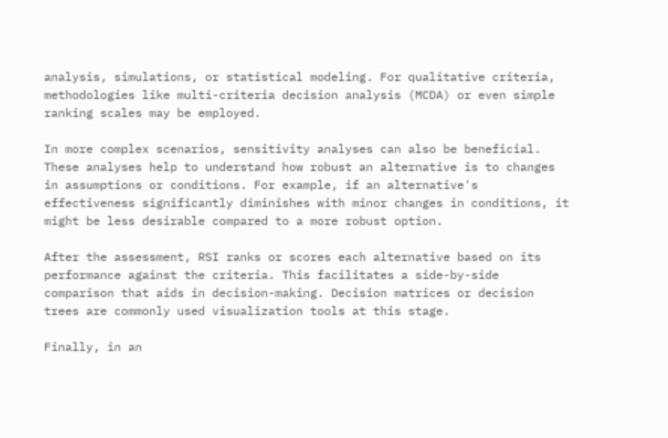analysis, simulations, or statistical modeling. For qualitative criteria, methodologies like multi-criteria decision analysis (MCDA) or even simple ranking scales may be employed.

In more complex scenarios, sensitivity analyses can also be beneficial. These analyses help to understand how robust an alternative is to changes in assumptions or conditions. For example, if an alternative's effectiveness significantly diminishes with minor changes in conditions, it might be less desirable compared to a more robust option.

After the assessment, RSI ranks or scores each alternative based on its performance against the criteria. This facilitates a side-by-side comparison that aids in decision-making. Decision matrices or decision trees are commonly used visualization tools at this stage.

Finally, in an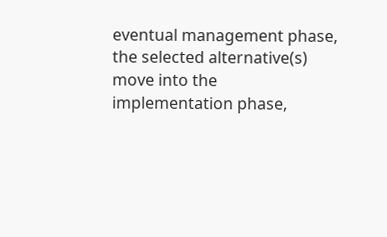eventual management phase, the selected alternative(s) move into the implementation phase,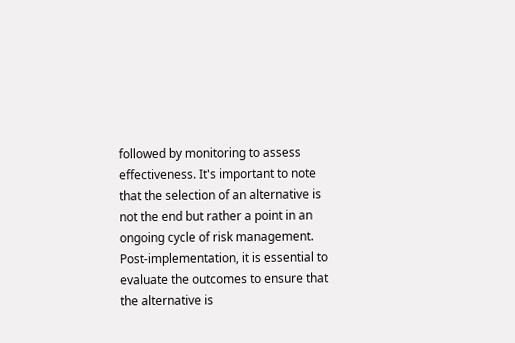followed by monitoring to assess effectiveness. It's important to note that the selection of an alternative is not the end but rather a point in an ongoing cycle of risk management. Post-implementation, it is essential to evaluate the outcomes to ensure that the alternative is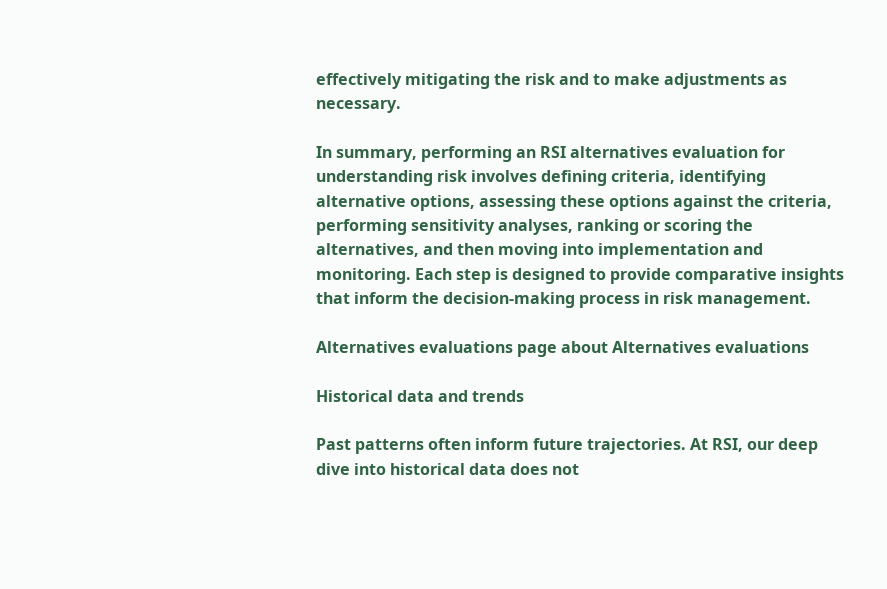effectively mitigating the risk and to make adjustments as necessary.

In summary, performing an RSI alternatives evaluation for understanding risk involves defining criteria, identifying alternative options, assessing these options against the criteria, performing sensitivity analyses, ranking or scoring the alternatives, and then moving into implementation and monitoring. Each step is designed to provide comparative insights that inform the decision-making process in risk management.

Alternatives evaluations page about Alternatives evaluations

Historical data and trends

Past patterns often inform future trajectories. At RSI, our deep dive into historical data does not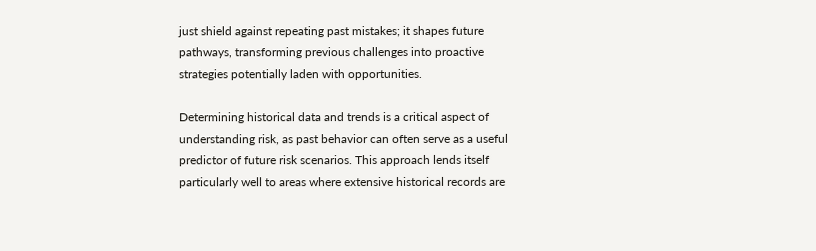just shield against repeating past mistakes; it shapes future pathways, transforming previous challenges into proactive strategies potentially laden with opportunities.

Determining historical data and trends is a critical aspect of understanding risk, as past behavior can often serve as a useful predictor of future risk scenarios. This approach lends itself particularly well to areas where extensive historical records are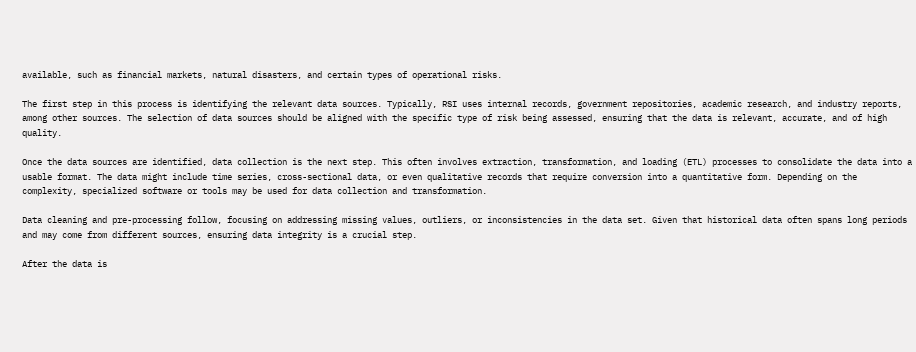available, such as financial markets, natural disasters, and certain types of operational risks.

The first step in this process is identifying the relevant data sources. Typically, RSI uses internal records, government repositories, academic research, and industry reports, among other sources. The selection of data sources should be aligned with the specific type of risk being assessed, ensuring that the data is relevant, accurate, and of high quality.

Once the data sources are identified, data collection is the next step. This often involves extraction, transformation, and loading (ETL) processes to consolidate the data into a usable format. The data might include time series, cross-sectional data, or even qualitative records that require conversion into a quantitative form. Depending on the complexity, specialized software or tools may be used for data collection and transformation.

Data cleaning and pre-processing follow, focusing on addressing missing values, outliers, or inconsistencies in the data set. Given that historical data often spans long periods and may come from different sources, ensuring data integrity is a crucial step.

After the data is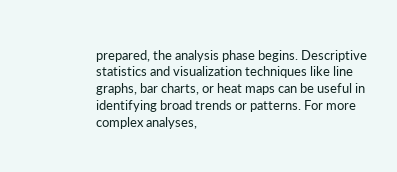prepared, the analysis phase begins. Descriptive statistics and visualization techniques like line graphs, bar charts, or heat maps can be useful in identifying broad trends or patterns. For more complex analyses,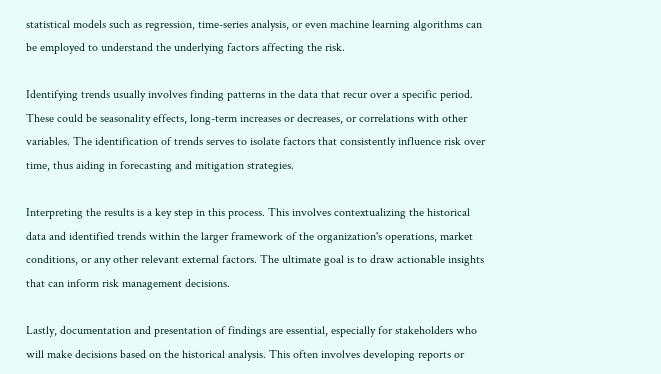statistical models such as regression, time-series analysis, or even machine learning algorithms can be employed to understand the underlying factors affecting the risk.

Identifying trends usually involves finding patterns in the data that recur over a specific period. These could be seasonality effects, long-term increases or decreases, or correlations with other variables. The identification of trends serves to isolate factors that consistently influence risk over time, thus aiding in forecasting and mitigation strategies.

Interpreting the results is a key step in this process. This involves contextualizing the historical data and identified trends within the larger framework of the organization's operations, market conditions, or any other relevant external factors. The ultimate goal is to draw actionable insights that can inform risk management decisions.

Lastly, documentation and presentation of findings are essential, especially for stakeholders who will make decisions based on the historical analysis. This often involves developing reports or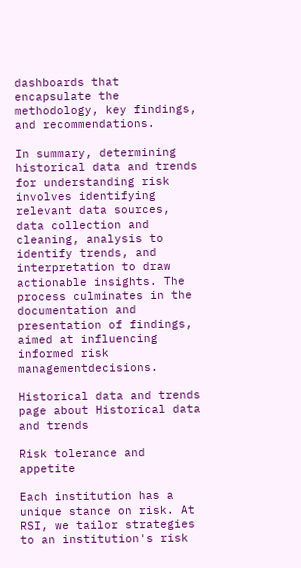dashboards that encapsulate the methodology, key findings, and recommendations.

In summary, determining historical data and trends for understanding risk involves identifying relevant data sources, data collection and cleaning, analysis to identify trends, and interpretation to draw actionable insights. The process culminates in the documentation and presentation of findings, aimed at influencing informed risk managementdecisions.

Historical data and trends page about Historical data and trends

Risk tolerance and appetite

Each institution has a unique stance on risk. At RSI, we tailor strategies to an institution's risk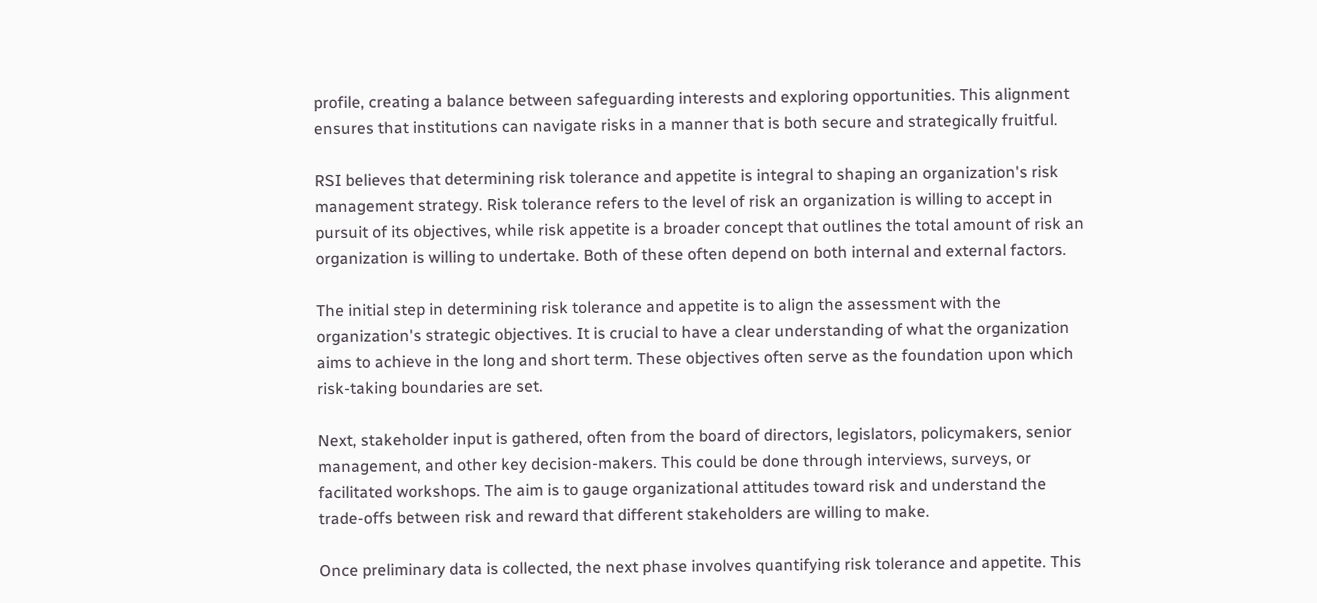profile, creating a balance between safeguarding interests and exploring opportunities. This alignment ensures that institutions can navigate risks in a manner that is both secure and strategically fruitful.

RSI believes that determining risk tolerance and appetite is integral to shaping an organization's risk management strategy. Risk tolerance refers to the level of risk an organization is willing to accept in pursuit of its objectives, while risk appetite is a broader concept that outlines the total amount of risk an organization is willing to undertake. Both of these often depend on both internal and external factors.

The initial step in determining risk tolerance and appetite is to align the assessment with the organization's strategic objectives. It is crucial to have a clear understanding of what the organization aims to achieve in the long and short term. These objectives often serve as the foundation upon which risk-taking boundaries are set.

Next, stakeholder input is gathered, often from the board of directors, legislators, policymakers, senior management, and other key decision-makers. This could be done through interviews, surveys, or facilitated workshops. The aim is to gauge organizational attitudes toward risk and understand the trade-offs between risk and reward that different stakeholders are willing to make.

Once preliminary data is collected, the next phase involves quantifying risk tolerance and appetite. This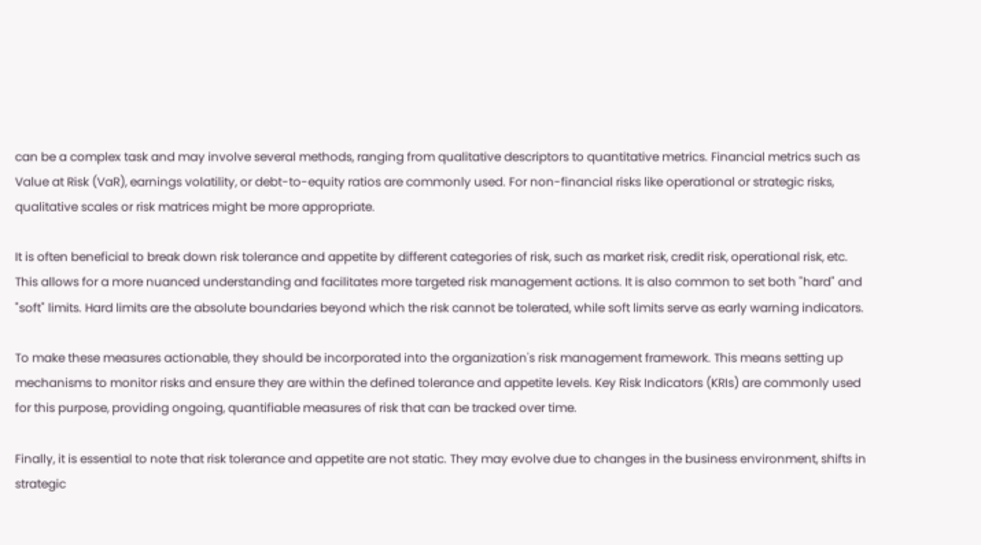can be a complex task and may involve several methods, ranging from qualitative descriptors to quantitative metrics. Financial metrics such as Value at Risk (VaR), earnings volatility, or debt-to-equity ratios are commonly used. For non-financial risks like operational or strategic risks, qualitative scales or risk matrices might be more appropriate.

It is often beneficial to break down risk tolerance and appetite by different categories of risk, such as market risk, credit risk, operational risk, etc. This allows for a more nuanced understanding and facilitates more targeted risk management actions. It is also common to set both "hard" and "soft" limits. Hard limits are the absolute boundaries beyond which the risk cannot be tolerated, while soft limits serve as early warning indicators.

To make these measures actionable, they should be incorporated into the organization's risk management framework. This means setting up mechanisms to monitor risks and ensure they are within the defined tolerance and appetite levels. Key Risk Indicators (KRIs) are commonly used for this purpose, providing ongoing, quantifiable measures of risk that can be tracked over time.

Finally, it is essential to note that risk tolerance and appetite are not static. They may evolve due to changes in the business environment, shifts in strategic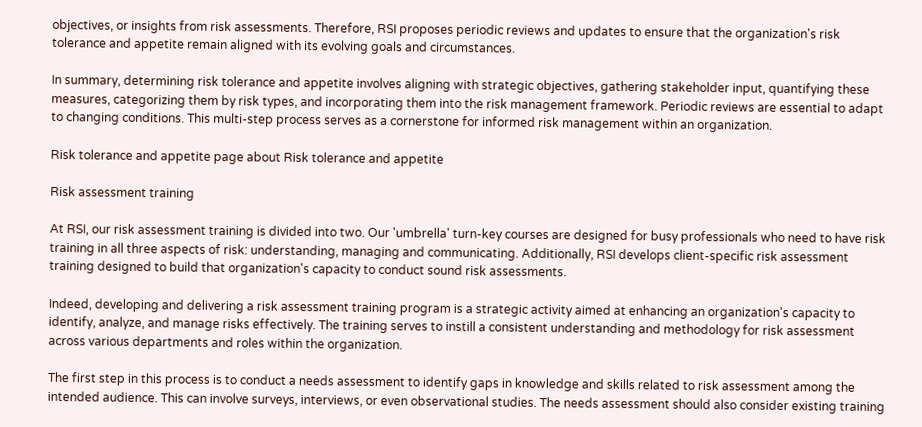objectives, or insights from risk assessments. Therefore, RSI proposes periodic reviews and updates to ensure that the organization's risk tolerance and appetite remain aligned with its evolving goals and circumstances.

In summary, determining risk tolerance and appetite involves aligning with strategic objectives, gathering stakeholder input, quantifying these measures, categorizing them by risk types, and incorporating them into the risk management framework. Periodic reviews are essential to adapt to changing conditions. This multi-step process serves as a cornerstone for informed risk management within an organization.

Risk tolerance and appetite page about Risk tolerance and appetite

Risk assessment training

At RSI, our risk assessment training is divided into two. Our 'umbrella' turn-key courses are designed for busy professionals who need to have risk training in all three aspects of risk: understanding, managing and communicating. Additionally, RSI develops client-specific risk assessment training designed to build that organization's capacity to conduct sound risk assessments.

Indeed, developing and delivering a risk assessment training program is a strategic activity aimed at enhancing an organization's capacity to identify, analyze, and manage risks effectively. The training serves to instill a consistent understanding and methodology for risk assessment across various departments and roles within the organization.

The first step in this process is to conduct a needs assessment to identify gaps in knowledge and skills related to risk assessment among the intended audience. This can involve surveys, interviews, or even observational studies. The needs assessment should also consider existing training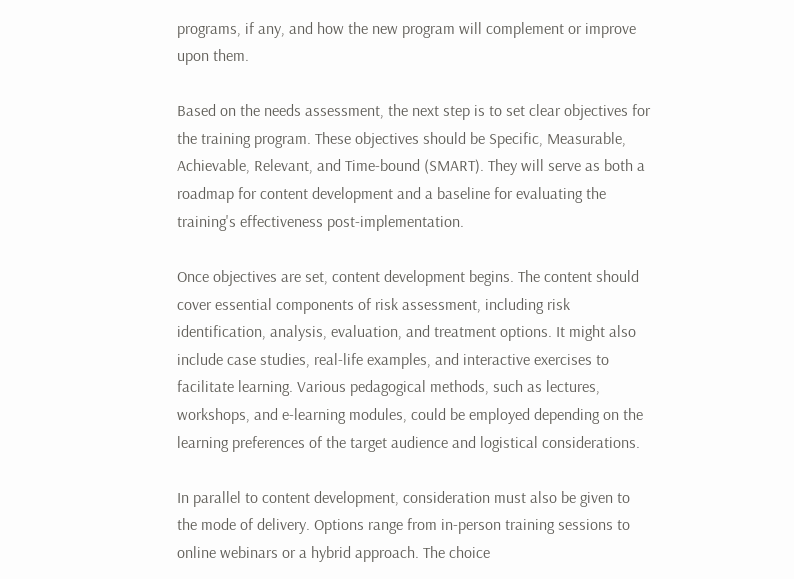programs, if any, and how the new program will complement or improve upon them.

Based on the needs assessment, the next step is to set clear objectives for the training program. These objectives should be Specific, Measurable, Achievable, Relevant, and Time-bound (SMART). They will serve as both a roadmap for content development and a baseline for evaluating the training's effectiveness post-implementation.

Once objectives are set, content development begins. The content should cover essential components of risk assessment, including risk identification, analysis, evaluation, and treatment options. It might also include case studies, real-life examples, and interactive exercises to facilitate learning. Various pedagogical methods, such as lectures, workshops, and e-learning modules, could be employed depending on the learning preferences of the target audience and logistical considerations.

In parallel to content development, consideration must also be given to the mode of delivery. Options range from in-person training sessions to online webinars or a hybrid approach. The choice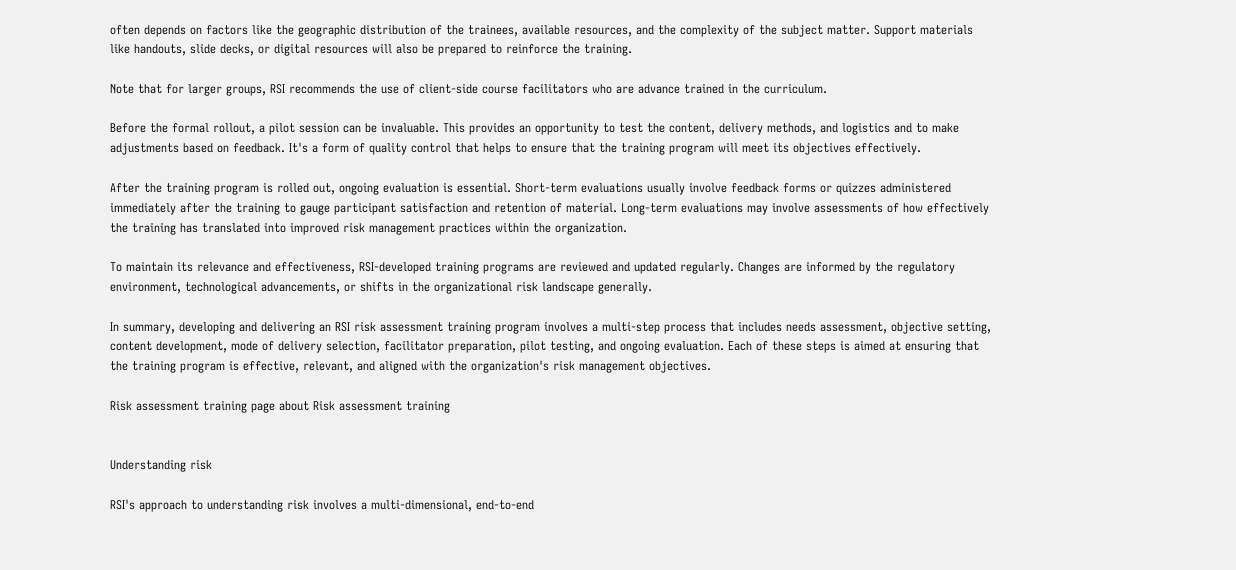often depends on factors like the geographic distribution of the trainees, available resources, and the complexity of the subject matter. Support materials like handouts, slide decks, or digital resources will also be prepared to reinforce the training.

Note that for larger groups, RSI recommends the use of client-side course facilitators who are advance trained in the curriculum.

Before the formal rollout, a pilot session can be invaluable. This provides an opportunity to test the content, delivery methods, and logistics and to make adjustments based on feedback. It's a form of quality control that helps to ensure that the training program will meet its objectives effectively.

After the training program is rolled out, ongoing evaluation is essential. Short-term evaluations usually involve feedback forms or quizzes administered immediately after the training to gauge participant satisfaction and retention of material. Long-term evaluations may involve assessments of how effectively the training has translated into improved risk management practices within the organization.

To maintain its relevance and effectiveness, RSI-developed training programs are reviewed and updated regularly. Changes are informed by the regulatory environment, technological advancements, or shifts in the organizational risk landscape generally.

In summary, developing and delivering an RSI risk assessment training program involves a multi-step process that includes needs assessment, objective setting, content development, mode of delivery selection, facilitator preparation, pilot testing, and ongoing evaluation. Each of these steps is aimed at ensuring that the training program is effective, relevant, and aligned with the organization's risk management objectives.

Risk assessment training page about Risk assessment training


Understanding risk

RSI's approach to understanding risk involves a multi-dimensional, end-to-end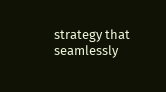strategy that seamlessly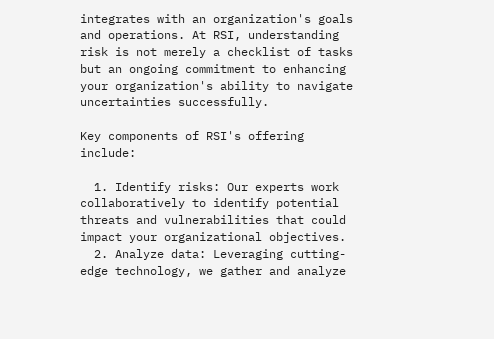integrates with an organization's goals and operations. At RSI, understanding risk is not merely a checklist of tasks but an ongoing commitment to enhancing your organization's ability to navigate uncertainties successfully.

Key components of RSI's offering include:

  1. Identify risks: Our experts work collaboratively to identify potential threats and vulnerabilities that could impact your organizational objectives.
  2. Analyze data: Leveraging cutting-edge technology, we gather and analyze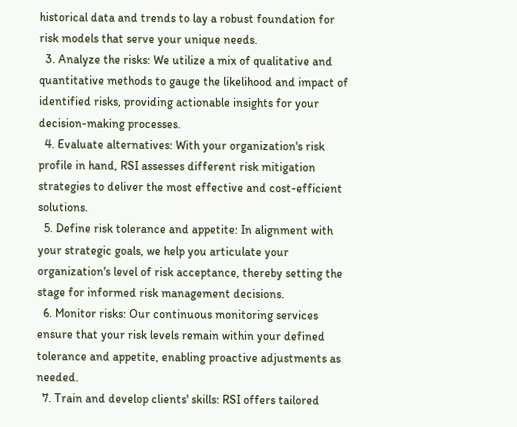historical data and trends to lay a robust foundation for risk models that serve your unique needs.
  3. Analyze the risks: We utilize a mix of qualitative and quantitative methods to gauge the likelihood and impact of identified risks, providing actionable insights for your decision-making processes.
  4. Evaluate alternatives: With your organization's risk profile in hand, RSI assesses different risk mitigation strategies to deliver the most effective and cost-efficient solutions.
  5. Define risk tolerance and appetite: In alignment with your strategic goals, we help you articulate your organization's level of risk acceptance, thereby setting the stage for informed risk management decisions.
  6. Monitor risks: Our continuous monitoring services ensure that your risk levels remain within your defined tolerance and appetite, enabling proactive adjustments as needed.
  7. Train and develop clients' skills: RSI offers tailored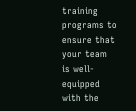training programs to ensure that your team is well-equipped with the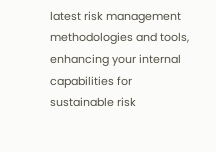latest risk management methodologies and tools, enhancing your internal capabilities for sustainable risk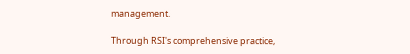management.

Through RSI's comprehensive practice,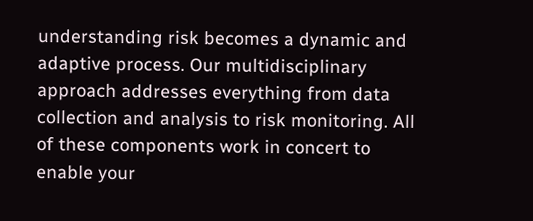understanding risk becomes a dynamic and adaptive process. Our multidisciplinary approach addresses everything from data collection and analysis to risk monitoring. All of these components work in concert to enable your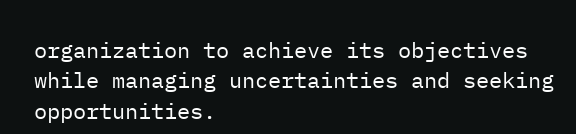organization to achieve its objectives while managing uncertainties and seeking opportunities.